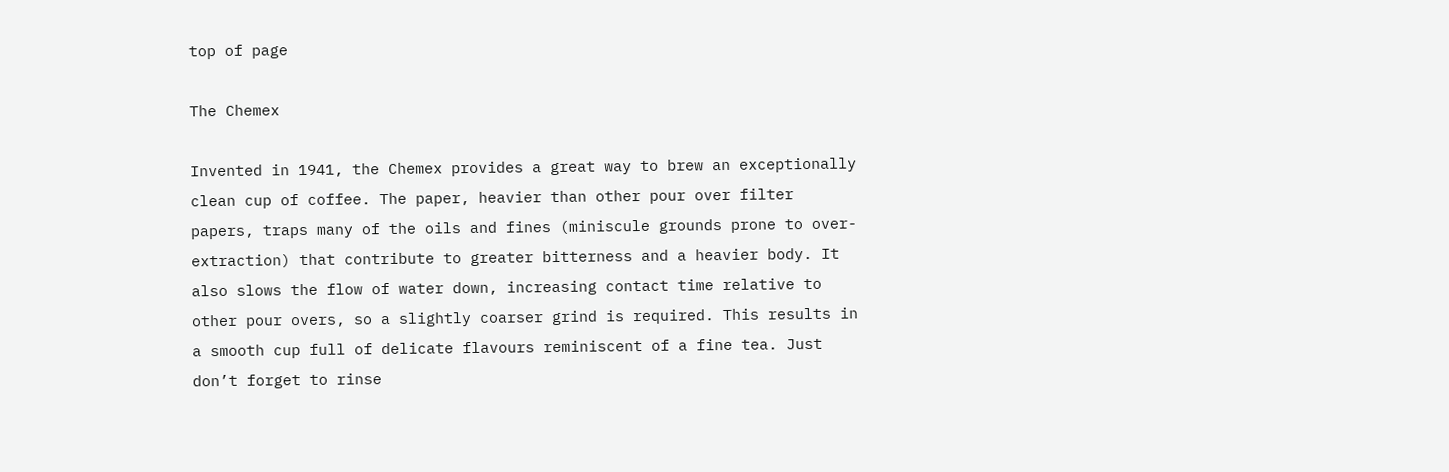top of page

The Chemex

Invented in 1941, the Chemex provides a great way to brew an exceptionally clean cup of coffee. The paper, heavier than other pour over filter papers, traps many of the oils and fines (miniscule grounds prone to over-extraction) that contribute to greater bitterness and a heavier body. It also slows the flow of water down, increasing contact time relative to other pour overs, so a slightly coarser grind is required. This results in a smooth cup full of delicate flavours reminiscent of a fine tea. Just don’t forget to rinse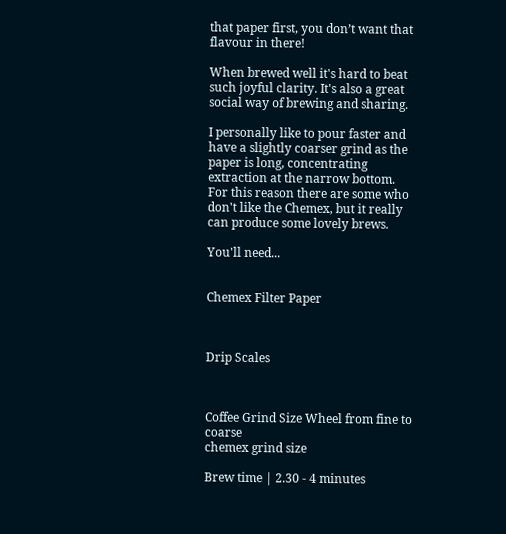that paper first, you don’t want that flavour in there!

When brewed well it's hard to beat such joyful clarity. It's also a great social way of brewing and sharing.

I personally like to pour faster and have a slightly coarser grind as the paper is long, concentrating extraction at the narrow bottom. For this reason there are some who don't like the Chemex, but it really can produce some lovely brews.

You'll need...


Chemex Filter Paper



Drip Scales



Coffee Grind Size Wheel from fine to coarse
chemex grind size

Brew time | 2.30 - 4 minutes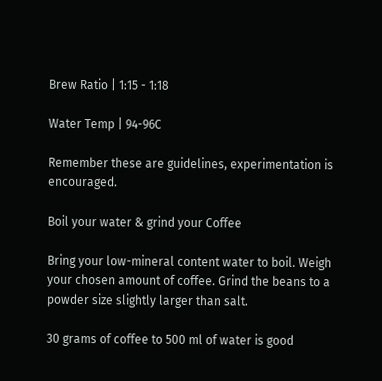Brew Ratio | 1:15 - 1:18

Water Temp | 94-96C

Remember these are guidelines, experimentation is encouraged.

Boil your water & grind your Coffee

Bring your low-mineral content water to boil. Weigh your chosen amount of coffee. Grind the beans to a powder size slightly larger than salt.

30 grams of coffee to 500 ml of water is good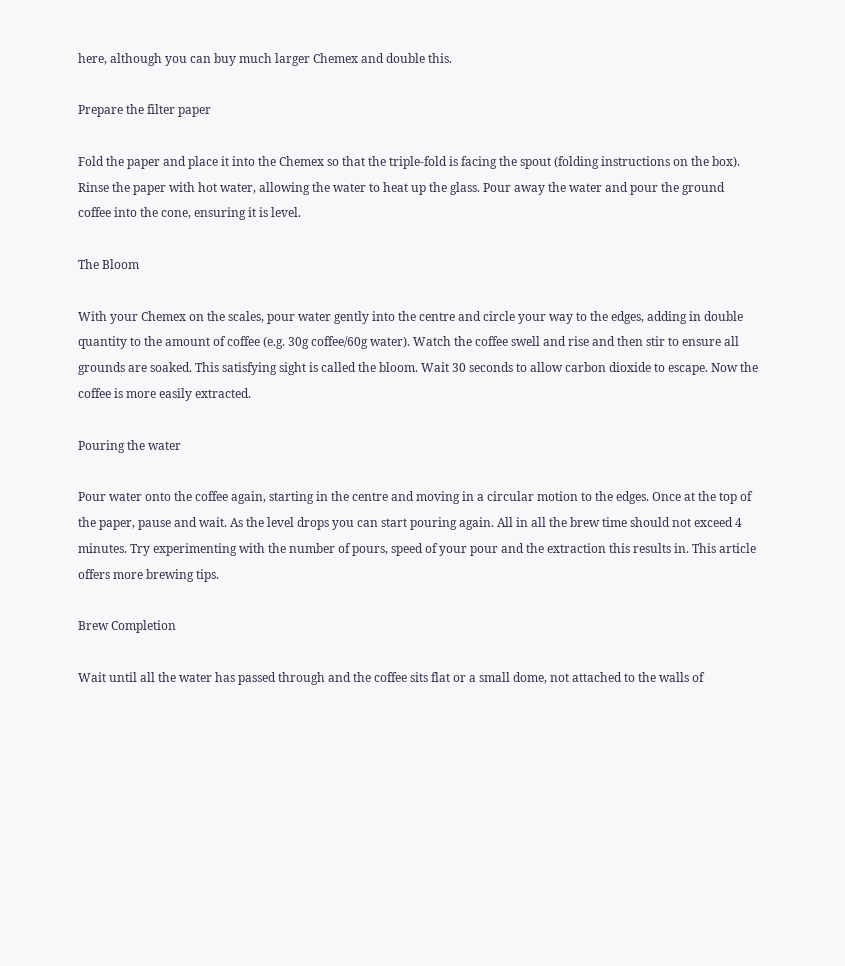here, although you can buy much larger Chemex and double this.

Prepare the filter paper

Fold the paper and place it into the Chemex so that the triple-fold is facing the spout (folding instructions on the box). Rinse the paper with hot water, allowing the water to heat up the glass. Pour away the water and pour the ground coffee into the cone, ensuring it is level.

The Bloom

With your Chemex on the scales, pour water gently into the centre and circle your way to the edges, adding in double quantity to the amount of coffee (e.g. 30g coffee/60g water). Watch the coffee swell and rise and then stir to ensure all grounds are soaked. This satisfying sight is called the bloom. Wait 30 seconds to allow carbon dioxide to escape. Now the coffee is more easily extracted.

Pouring the water

Pour water onto the coffee again, starting in the centre and moving in a circular motion to the edges. Once at the top of the paper, pause and wait. As the level drops you can start pouring again. All in all the brew time should not exceed 4 minutes. Try experimenting with the number of pours, speed of your pour and the extraction this results in. This article offers more brewing tips.

Brew Completion

Wait until all the water has passed through and the coffee sits flat or a small dome, not attached to the walls of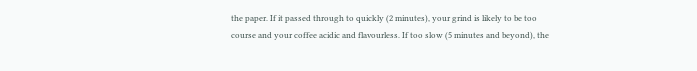the paper. If it passed through to quickly (2 minutes), your grind is likely to be too course and your coffee acidic and flavourless. If too slow (5 minutes and beyond), the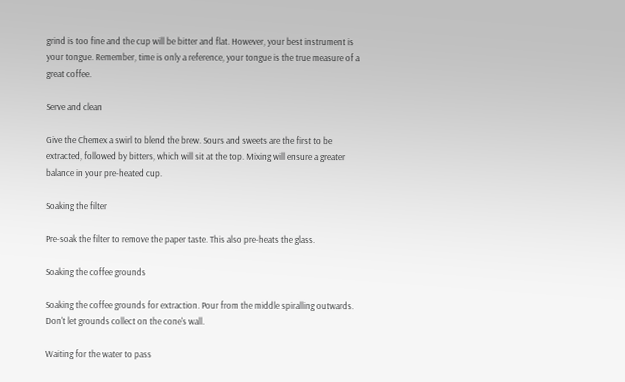grind is too fine and the cup will be bitter and flat. However, your best instrument is your tongue. Remember, time is only a reference, your tongue is the true measure of a great coffee.

Serve and clean

Give the Chemex a swirl to blend the brew. Sours and sweets are the first to be extracted, followed by bitters, which will sit at the top. Mixing will ensure a greater balance in your pre-heated cup.

Soaking the filter

Pre-soak the filter to remove the paper taste. This also pre-heats the glass.

Soaking the coffee grounds

Soaking the coffee grounds for extraction. Pour from the middle spiralling outwards. Don't let grounds collect on the cone's wall.

Waiting for the water to pass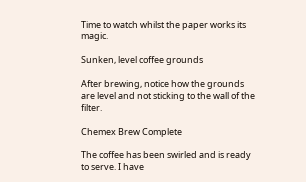Time to watch whilst the paper works its magic.

Sunken, level coffee grounds

After brewing, notice how the grounds are level and not sticking to the wall of the filter.

Chemex Brew Complete

The coffee has been swirled and is ready to serve. I have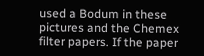used a Bodum in these pictures and the Chemex filter papers. If the paper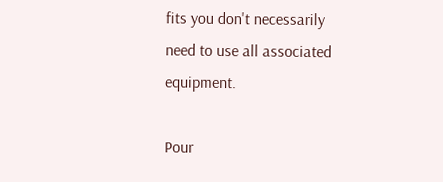fits you don't necessarily need to use all associated equipment.

Pour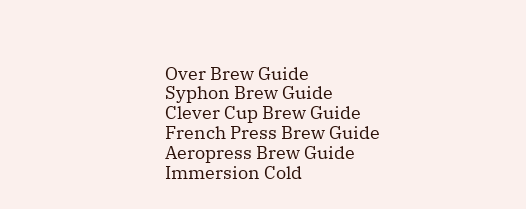Over Brew Guide
Syphon Brew Guide
Clever Cup Brew Guide
French Press Brew Guide
Aeropress Brew Guide
Immersion Cold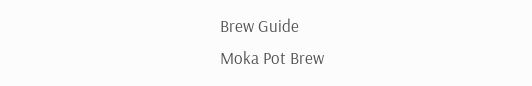Brew Guide
Moka Pot Brew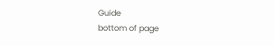Guide
bottom of page